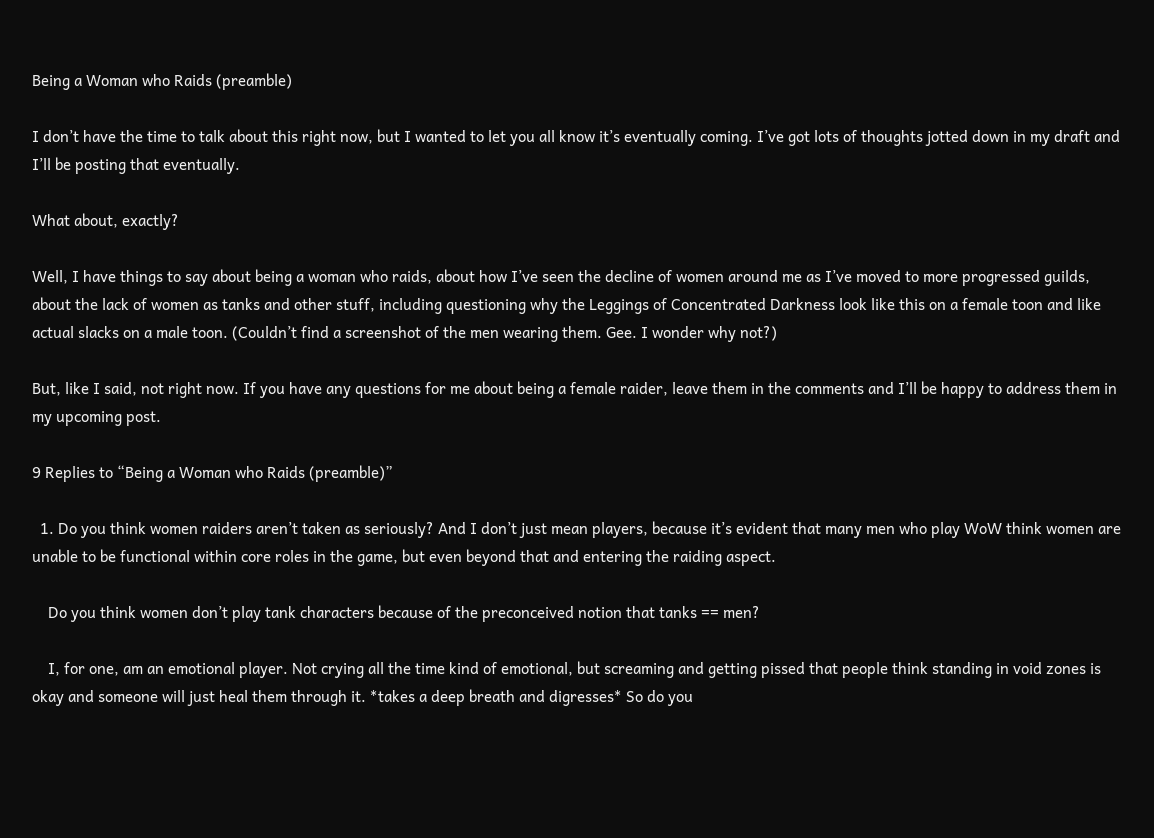Being a Woman who Raids (preamble)

I don’t have the time to talk about this right now, but I wanted to let you all know it’s eventually coming. I’ve got lots of thoughts jotted down in my draft and I’ll be posting that eventually.

What about, exactly?

Well, I have things to say about being a woman who raids, about how I’ve seen the decline of women around me as I’ve moved to more progressed guilds, about the lack of women as tanks and other stuff, including questioning why the Leggings of Concentrated Darkness look like this on a female toon and like actual slacks on a male toon. (Couldn’t find a screenshot of the men wearing them. Gee. I wonder why not?)

But, like I said, not right now. If you have any questions for me about being a female raider, leave them in the comments and I’ll be happy to address them in my upcoming post.

9 Replies to “Being a Woman who Raids (preamble)”

  1. Do you think women raiders aren’t taken as seriously? And I don’t just mean players, because it’s evident that many men who play WoW think women are unable to be functional within core roles in the game, but even beyond that and entering the raiding aspect.

    Do you think women don’t play tank characters because of the preconceived notion that tanks == men?

    I, for one, am an emotional player. Not crying all the time kind of emotional, but screaming and getting pissed that people think standing in void zones is okay and someone will just heal them through it. *takes a deep breath and digresses* So do you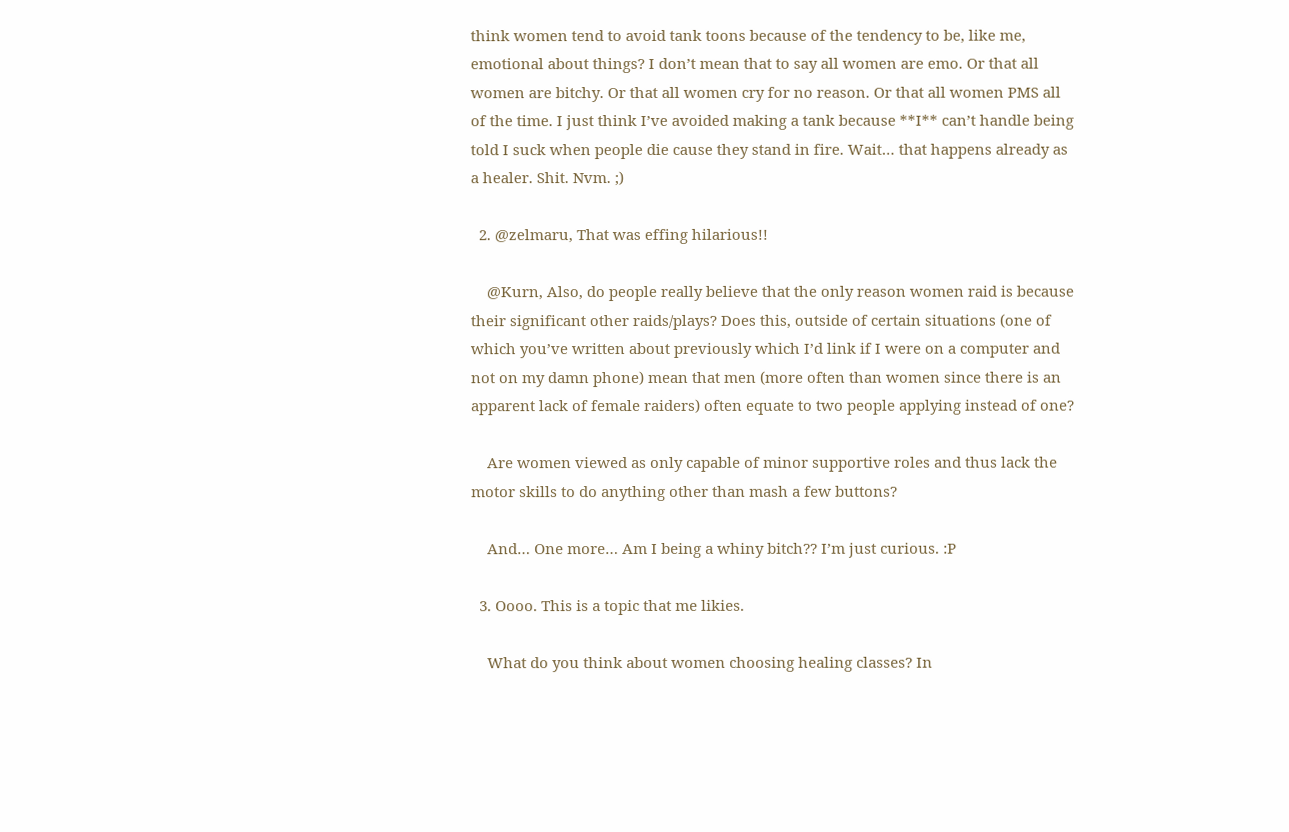think women tend to avoid tank toons because of the tendency to be, like me, emotional about things? I don’t mean that to say all women are emo. Or that all women are bitchy. Or that all women cry for no reason. Or that all women PMS all of the time. I just think I’ve avoided making a tank because **I** can’t handle being told I suck when people die cause they stand in fire. Wait… that happens already as a healer. Shit. Nvm. ;)

  2. @zelmaru, That was effing hilarious!!

    @Kurn, Also, do people really believe that the only reason women raid is because their significant other raids/plays? Does this, outside of certain situations (one of which you’ve written about previously which I’d link if I were on a computer and not on my damn phone) mean that men (more often than women since there is an apparent lack of female raiders) often equate to two people applying instead of one?

    Are women viewed as only capable of minor supportive roles and thus lack the motor skills to do anything other than mash a few buttons?

    And… One more… Am I being a whiny bitch?? I’m just curious. :P

  3. Oooo. This is a topic that me likies.

    What do you think about women choosing healing classes? In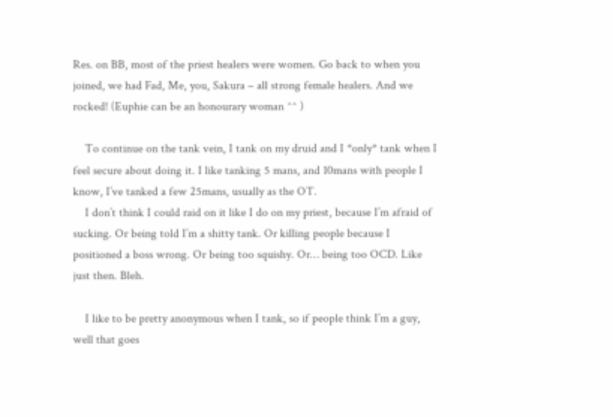Res. on BB, most of the priest healers were women. Go back to when you joined, we had Fad, Me, you, Sakura – all strong female healers. And we rocked! (Euphie can be an honourary woman ^^ )

    To continue on the tank vein, I tank on my druid and I *only* tank when I feel secure about doing it. I like tanking 5 mans, and 10mans with people I know, I’ve tanked a few 25mans, usually as the OT.
    I don’t think I could raid on it like I do on my priest, because I’m afraid of sucking. Or being told I’m a shitty tank. Or killing people because I positioned a boss wrong. Or being too squishy. Or… being too OCD. Like just then. Bleh.

    I like to be pretty anonymous when I tank, so if people think I’m a guy, well that goes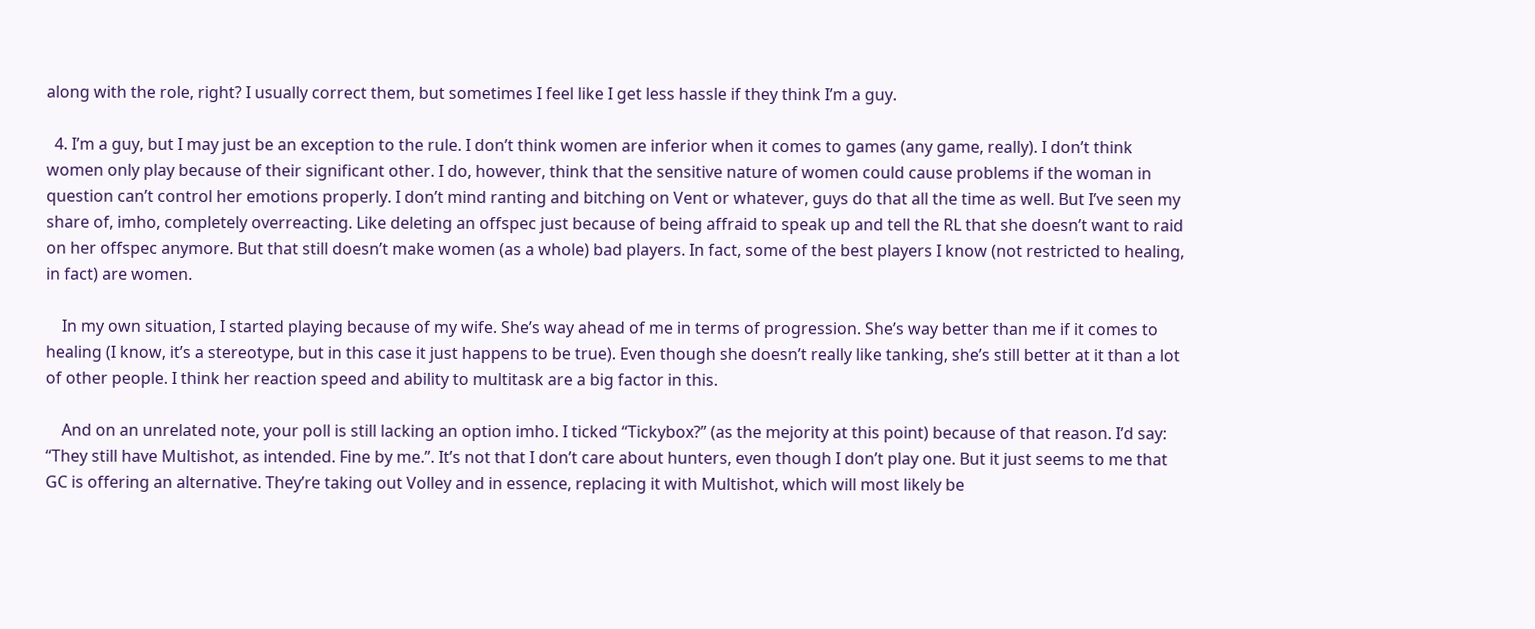along with the role, right? I usually correct them, but sometimes I feel like I get less hassle if they think I’m a guy.

  4. I’m a guy, but I may just be an exception to the rule. I don’t think women are inferior when it comes to games (any game, really). I don’t think women only play because of their significant other. I do, however, think that the sensitive nature of women could cause problems if the woman in question can’t control her emotions properly. I don’t mind ranting and bitching on Vent or whatever, guys do that all the time as well. But I’ve seen my share of, imho, completely overreacting. Like deleting an offspec just because of being affraid to speak up and tell the RL that she doesn’t want to raid on her offspec anymore. But that still doesn’t make women (as a whole) bad players. In fact, some of the best players I know (not restricted to healing, in fact) are women.

    In my own situation, I started playing because of my wife. She’s way ahead of me in terms of progression. She’s way better than me if it comes to healing (I know, it’s a stereotype, but in this case it just happens to be true). Even though she doesn’t really like tanking, she’s still better at it than a lot of other people. I think her reaction speed and ability to multitask are a big factor in this.

    And on an unrelated note, your poll is still lacking an option imho. I ticked “Tickybox?” (as the mejority at this point) because of that reason. I’d say: “They still have Multishot, as intended. Fine by me.”. It’s not that I don’t care about hunters, even though I don’t play one. But it just seems to me that GC is offering an alternative. They’re taking out Volley and in essence, replacing it with Multishot, which will most likely be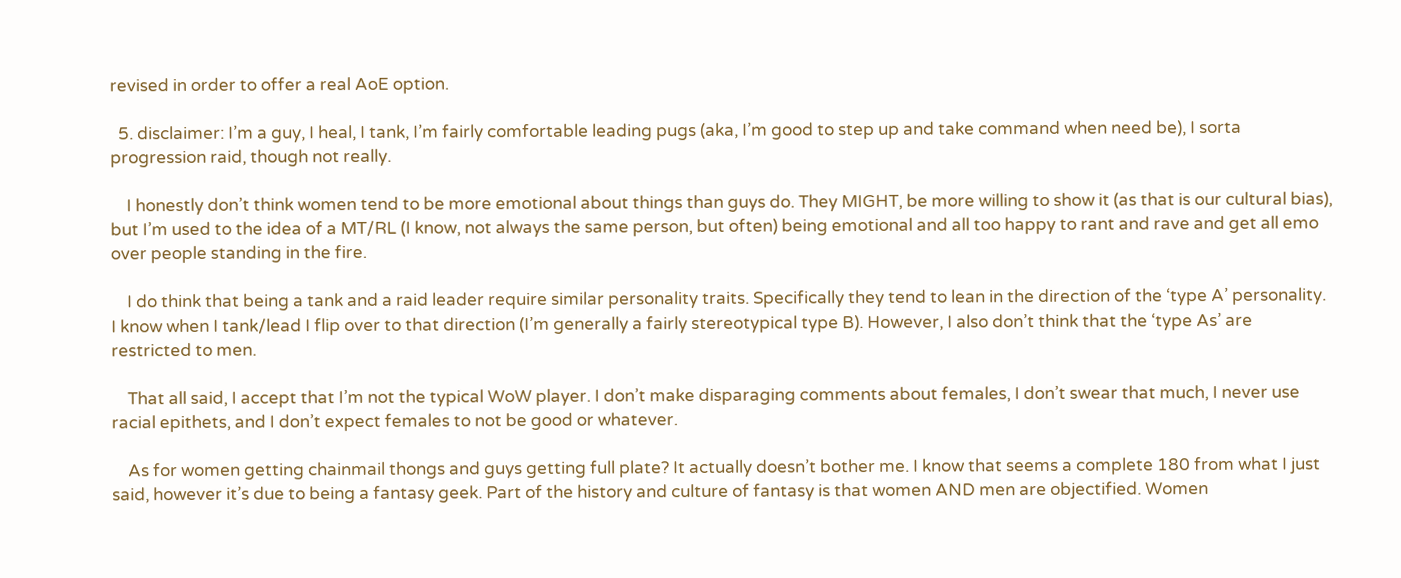revised in order to offer a real AoE option.

  5. disclaimer: I’m a guy, I heal, I tank, I’m fairly comfortable leading pugs (aka, I’m good to step up and take command when need be), I sorta progression raid, though not really.

    I honestly don’t think women tend to be more emotional about things than guys do. They MIGHT, be more willing to show it (as that is our cultural bias), but I’m used to the idea of a MT/RL (I know, not always the same person, but often) being emotional and all too happy to rant and rave and get all emo over people standing in the fire.

    I do think that being a tank and a raid leader require similar personality traits. Specifically they tend to lean in the direction of the ‘type A’ personality. I know when I tank/lead I flip over to that direction (I’m generally a fairly stereotypical type B). However, I also don’t think that the ‘type As’ are restricted to men.

    That all said, I accept that I’m not the typical WoW player. I don’t make disparaging comments about females, I don’t swear that much, I never use racial epithets, and I don’t expect females to not be good or whatever.

    As for women getting chainmail thongs and guys getting full plate? It actually doesn’t bother me. I know that seems a complete 180 from what I just said, however it’s due to being a fantasy geek. Part of the history and culture of fantasy is that women AND men are objectified. Women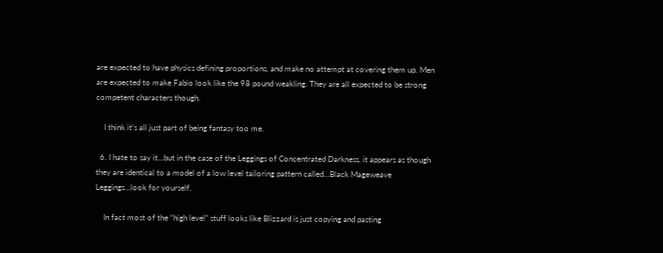are expected to have physics defining proportions, and make no attempt at covering them up. Men are expected to make Fabio look like the 98 pound weakling. They are all expected to be strong competent characters though.

    I think it’s all just part of being fantasy too me.

  6. I hate to say it…but in the case of the Leggings of Concentrated Darkness, it appears as though they are identical to a model of a low level tailoring pattern called…Black Mageweave Leggings…look for yourself.

    In fact most of the “high level” stuff looks like Blizzard is just copying and pasting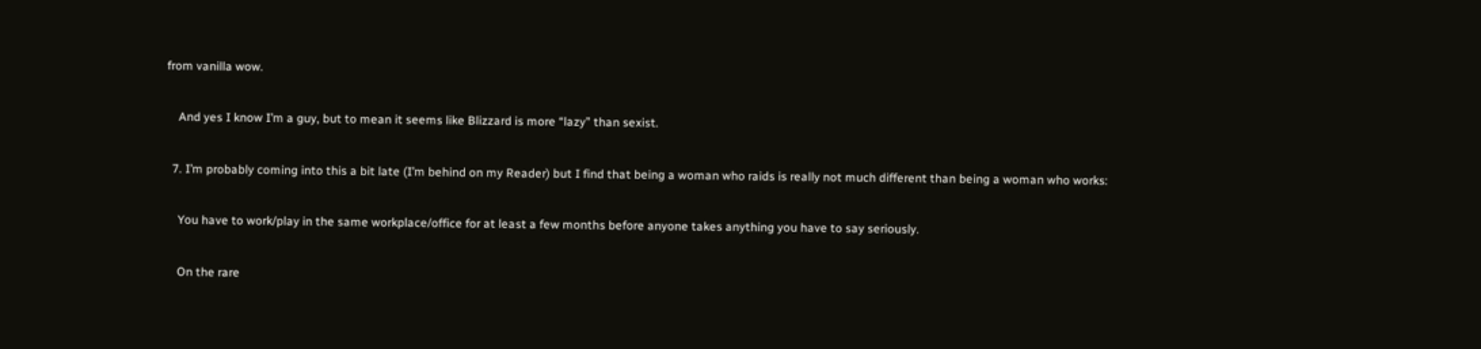from vanilla wow.

    And yes I know I’m a guy, but to mean it seems like Blizzard is more “lazy” than sexist.

  7. I’m probably coming into this a bit late (I’m behind on my Reader) but I find that being a woman who raids is really not much different than being a woman who works:

    You have to work/play in the same workplace/office for at least a few months before anyone takes anything you have to say seriously.

    On the rare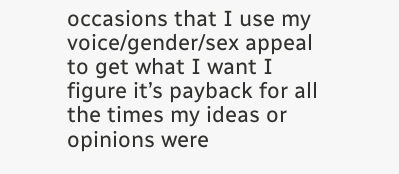occasions that I use my voice/gender/sex appeal to get what I want I figure it’s payback for all the times my ideas or opinions were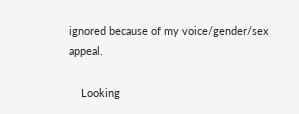ignored because of my voice/gender/sex appeal.

    Looking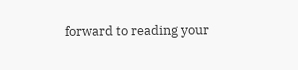forward to reading your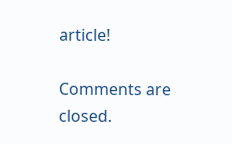article!

Comments are closed.